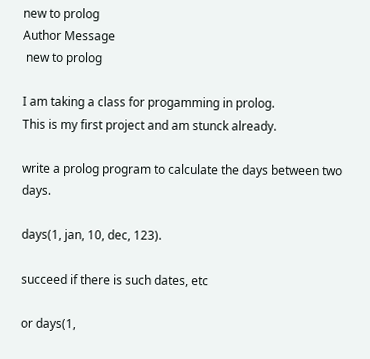new to prolog
Author Message
 new to prolog

I am taking a class for progamming in prolog.
This is my first project and am stunck already.

write a prolog program to calculate the days between two days.

days(1, jan, 10, dec, 123).

succeed if there is such dates, etc

or days(1,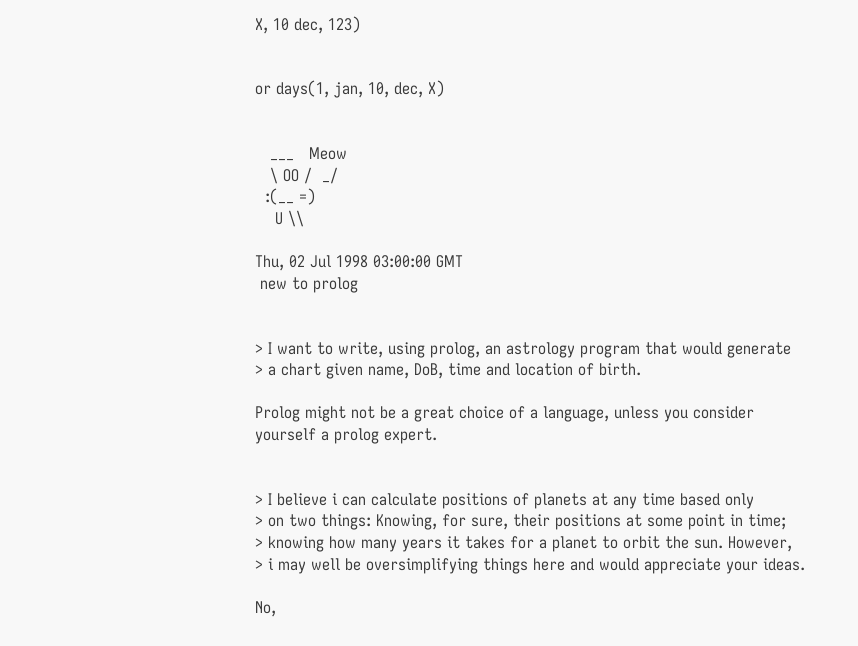X, 10 dec, 123)


or days(1, jan, 10, dec, X)


   ___   Meow
   \ OO /  _/
  :(__ =)
    U \\

Thu, 02 Jul 1998 03:00:00 GMT
 new to prolog


> I want to write, using prolog, an astrology program that would generate
> a chart given name, DoB, time and location of birth.

Prolog might not be a great choice of a language, unless you consider
yourself a prolog expert.


> I believe i can calculate positions of planets at any time based only
> on two things: Knowing, for sure, their positions at some point in time;
> knowing how many years it takes for a planet to orbit the sun. However,
> i may well be oversimplifying things here and would appreciate your ideas.

No,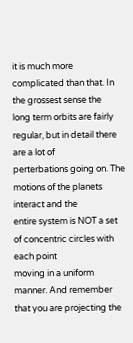it is much more complicated than that. In the grossest sense the
long term orbits are fairly regular, but in detail there are a lot of
perterbations going on. The motions of the planets interact and the
entire system is NOT a set of concentric circles with each point
moving in a uniform manner. And remember that you are projecting the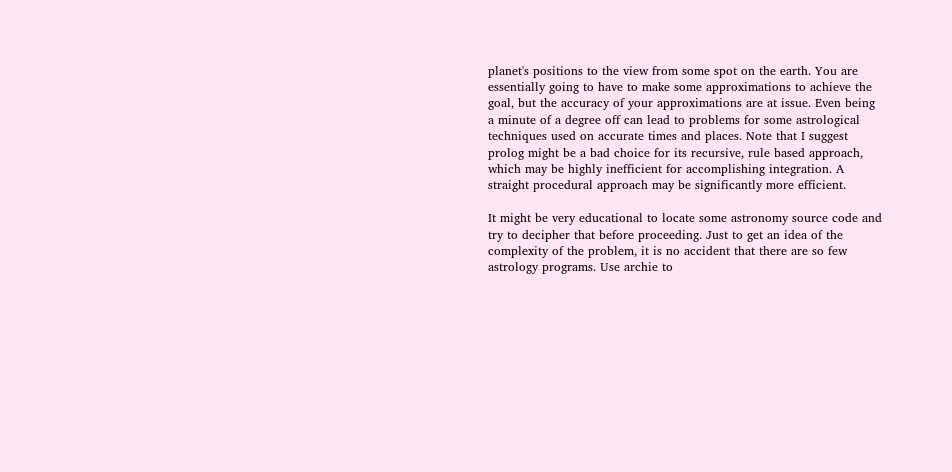planet's positions to the view from some spot on the earth. You are
essentially going to have to make some approximations to achieve the
goal, but the accuracy of your approximations are at issue. Even being
a minute of a degree off can lead to problems for some astrological
techniques used on accurate times and places. Note that I suggest
prolog might be a bad choice for its recursive, rule based approach,
which may be highly inefficient for accomplishing integration. A
straight procedural approach may be significantly more efficient.

It might be very educational to locate some astronomy source code and
try to decipher that before proceeding. Just to get an idea of the
complexity of the problem, it is no accident that there are so few
astrology programs. Use archie to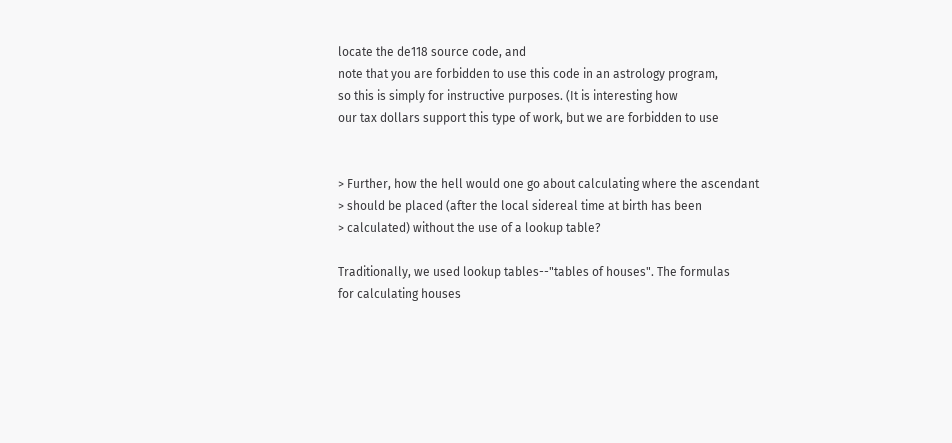locate the de118 source code, and
note that you are forbidden to use this code in an astrology program,
so this is simply for instructive purposes. (It is interesting how
our tax dollars support this type of work, but we are forbidden to use


> Further, how the hell would one go about calculating where the ascendant
> should be placed (after the local sidereal time at birth has been
> calculated) without the use of a lookup table?

Traditionally, we used lookup tables--"tables of houses". The formulas
for calculating houses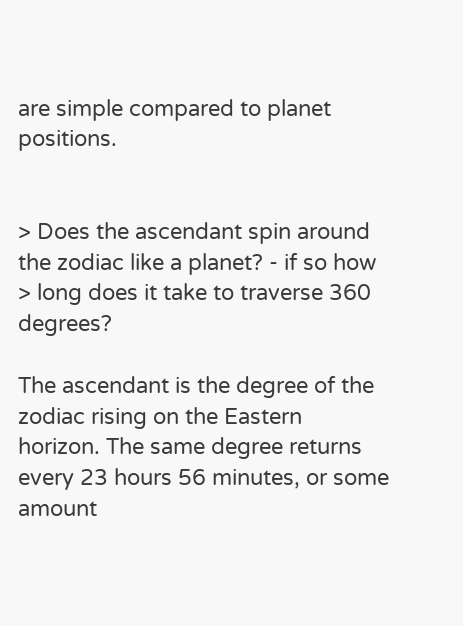are simple compared to planet positions.


> Does the ascendant spin around the zodiac like a planet? - if so how
> long does it take to traverse 360 degrees?

The ascendant is the degree of the zodiac rising on the Eastern
horizon. The same degree returns every 23 hours 56 minutes, or some
amount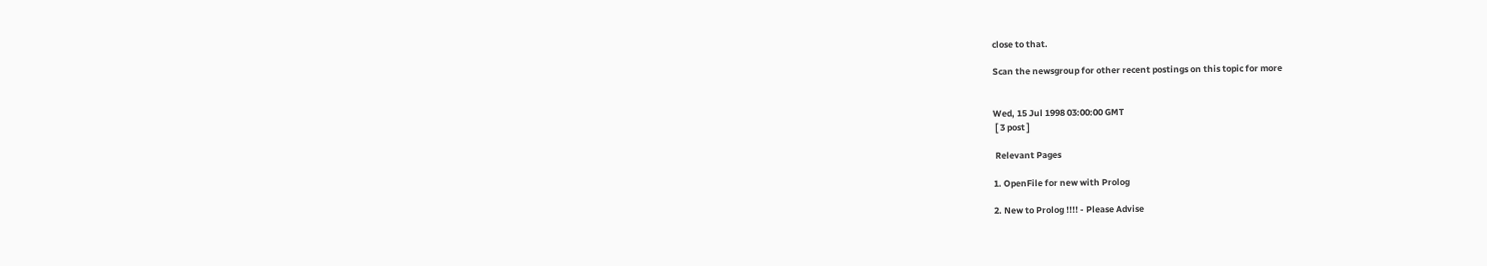close to that.

Scan the newsgroup for other recent postings on this topic for more


Wed, 15 Jul 1998 03:00:00 GMT
 [ 3 post ]

 Relevant Pages

1. OpenFile for new with Prolog

2. New to Prolog !!!! - Please Advise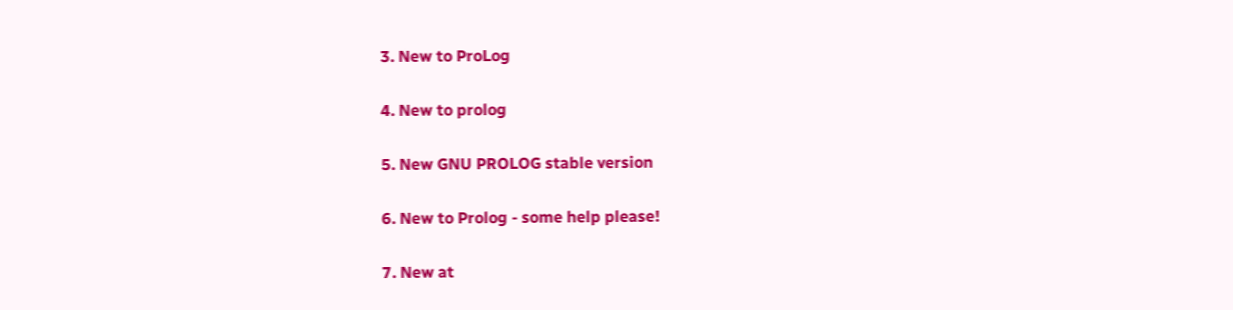3. New to ProLog

4. New to prolog

5. New GNU PROLOG stable version

6. New to Prolog - some help please!

7. New at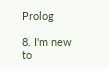Prolog

8. I'm new to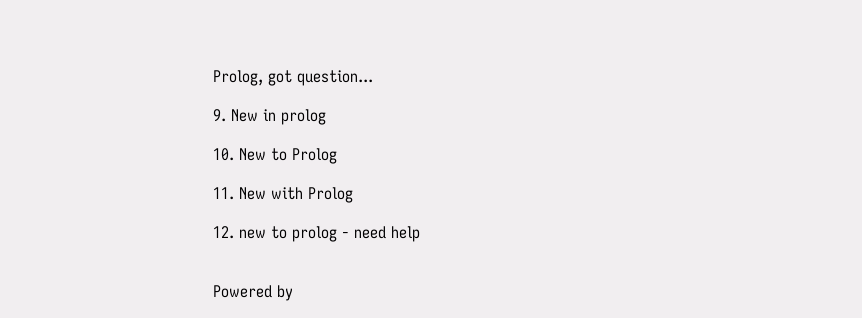Prolog, got question...

9. New in prolog

10. New to Prolog

11. New with Prolog

12. new to prolog - need help


Powered by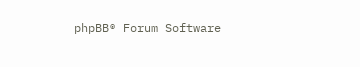phpBB® Forum Software